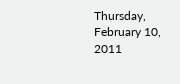Thursday, February 10, 2011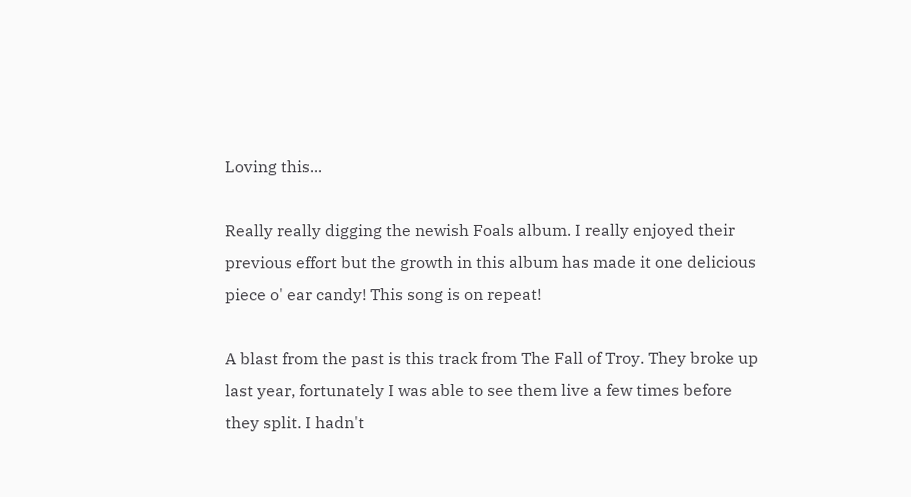Loving this...

Really really digging the newish Foals album. I really enjoyed their previous effort but the growth in this album has made it one delicious piece o' ear candy! This song is on repeat!

A blast from the past is this track from The Fall of Troy. They broke up last year, fortunately I was able to see them live a few times before they split. I hadn't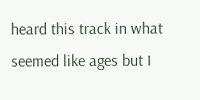heard this track in what seemed like ages but I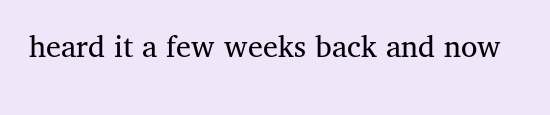heard it a few weeks back and now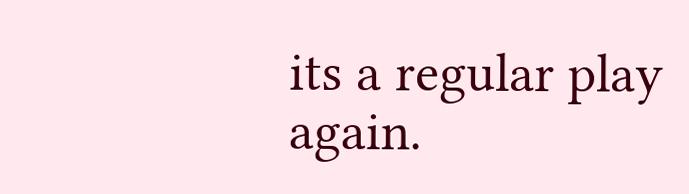its a regular play again.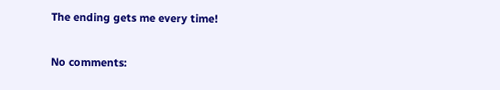The ending gets me every time!

No comments: